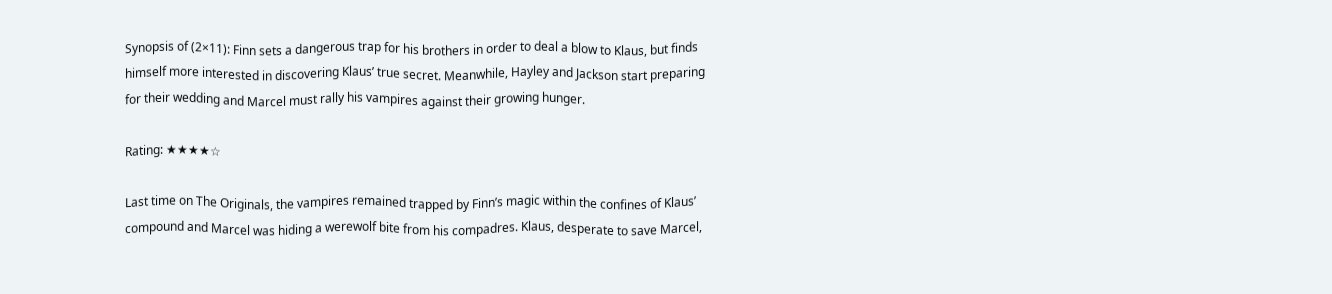Synopsis of (2×11): Finn sets a dangerous trap for his brothers in order to deal a blow to Klaus, but finds himself more interested in discovering Klaus’ true secret. Meanwhile, Hayley and Jackson start preparing for their wedding and Marcel must rally his vampires against their growing hunger.

Rating: ★★★★☆

Last time on The Originals, the vampires remained trapped by Finn’s magic within the confines of Klaus’ compound and Marcel was hiding a werewolf bite from his compadres. Klaus, desperate to save Marcel,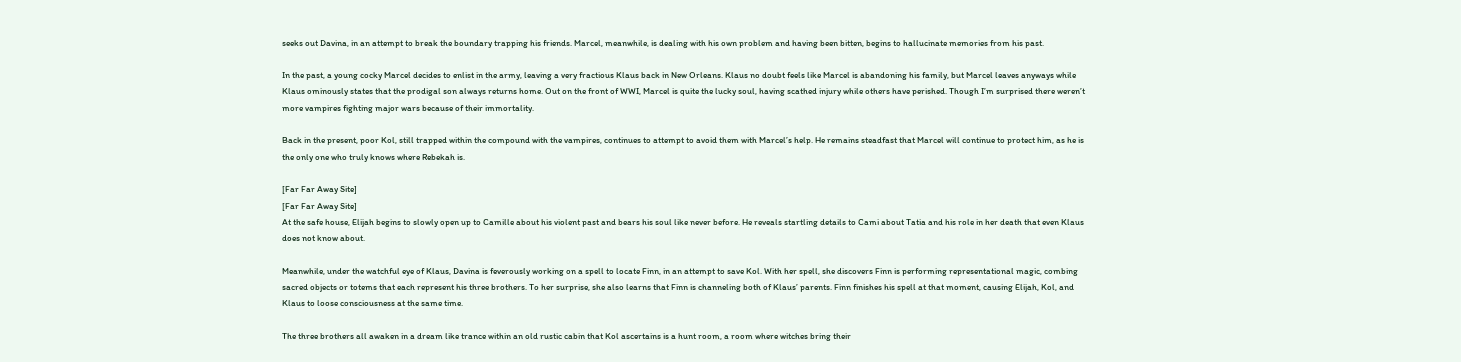seeks out Davina, in an attempt to break the boundary trapping his friends. Marcel, meanwhile, is dealing with his own problem and having been bitten, begins to hallucinate memories from his past.

In the past, a young cocky Marcel decides to enlist in the army, leaving a very fractious Klaus back in New Orleans. Klaus no doubt feels like Marcel is abandoning his family, but Marcel leaves anyways while Klaus ominously states that the prodigal son always returns home. Out on the front of WWI, Marcel is quite the lucky soul, having scathed injury while others have perished. Though I’m surprised there weren’t more vampires fighting major wars because of their immortality.

Back in the present, poor Kol, still trapped within the compound with the vampires, continues to attempt to avoid them with Marcel’s help. He remains steadfast that Marcel will continue to protect him, as he is the only one who truly knows where Rebekah is.

[Far Far Away Site]
[Far Far Away Site]
At the safe house, Elijah begins to slowly open up to Camille about his violent past and bears his soul like never before. He reveals startling details to Cami about Tatia and his role in her death that even Klaus does not know about.

Meanwhile, under the watchful eye of Klaus, Davina is feverously working on a spell to locate Finn, in an attempt to save Kol. With her spell, she discovers Finn is performing representational magic, combing sacred objects or totems that each represent his three brothers. To her surprise, she also learns that Finn is channeling both of Klaus’ parents. Finn finishes his spell at that moment, causing Elijah, Kol, and Klaus to loose consciousness at the same time.

The three brothers all awaken in a dream like trance within an old rustic cabin that Kol ascertains is a hunt room, a room where witches bring their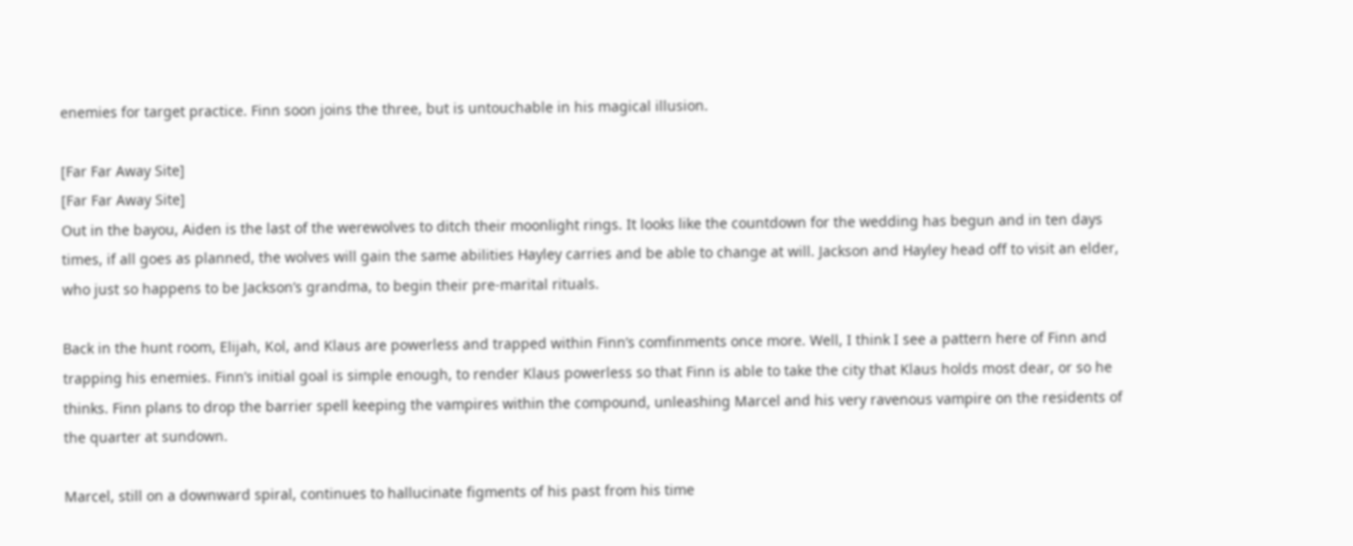enemies for target practice. Finn soon joins the three, but is untouchable in his magical illusion.

[Far Far Away Site]
[Far Far Away Site]
Out in the bayou, Aiden is the last of the werewolves to ditch their moonlight rings. It looks like the countdown for the wedding has begun and in ten days times, if all goes as planned, the wolves will gain the same abilities Hayley carries and be able to change at will. Jackson and Hayley head off to visit an elder, who just so happens to be Jackson’s grandma, to begin their pre-marital rituals.

Back in the hunt room, Elijah, Kol, and Klaus are powerless and trapped within Finn’s comfinments once more. Well, I think I see a pattern here of Finn and trapping his enemies. Finn’s initial goal is simple enough, to render Klaus powerless so that Finn is able to take the city that Klaus holds most dear, or so he thinks. Finn plans to drop the barrier spell keeping the vampires within the compound, unleashing Marcel and his very ravenous vampire on the residents of the quarter at sundown.

Marcel, still on a downward spiral, continues to hallucinate figments of his past from his time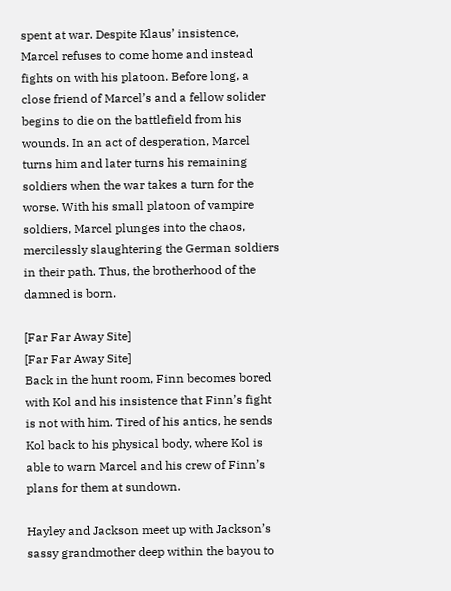spent at war. Despite Klaus’ insistence, Marcel refuses to come home and instead fights on with his platoon. Before long, a close friend of Marcel’s and a fellow solider begins to die on the battlefield from his wounds. In an act of desperation, Marcel turns him and later turns his remaining soldiers when the war takes a turn for the worse. With his small platoon of vampire soldiers, Marcel plunges into the chaos, mercilessly slaughtering the German soldiers in their path. Thus, the brotherhood of the damned is born.

[Far Far Away Site]
[Far Far Away Site]
Back in the hunt room, Finn becomes bored with Kol and his insistence that Finn’s fight is not with him. Tired of his antics, he sends Kol back to his physical body, where Kol is able to warn Marcel and his crew of Finn’s plans for them at sundown.

Hayley and Jackson meet up with Jackson’s sassy grandmother deep within the bayou to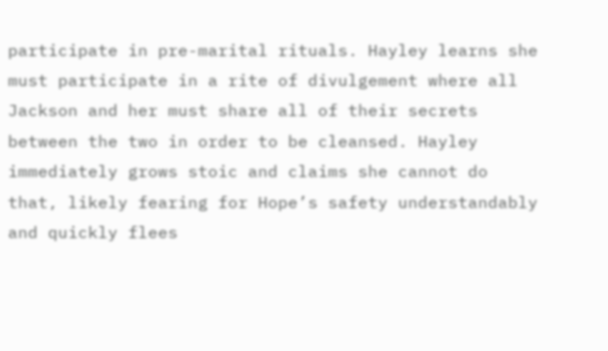participate in pre-marital rituals. Hayley learns she must participate in a rite of divulgement where all Jackson and her must share all of their secrets between the two in order to be cleansed. Hayley immediately grows stoic and claims she cannot do that, likely fearing for Hope’s safety understandably and quickly flees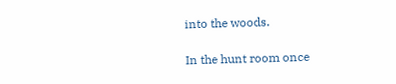into the woods.

In the hunt room once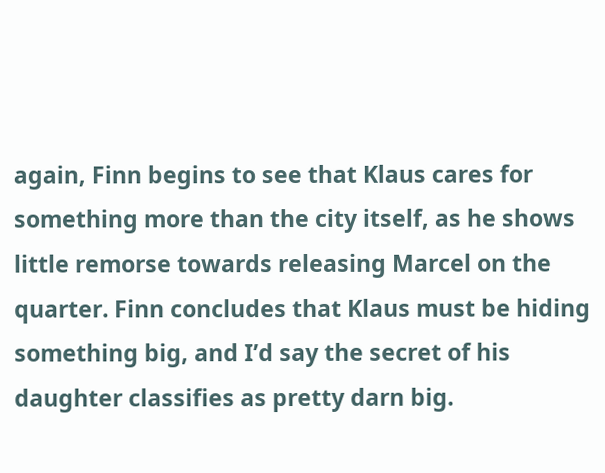again, Finn begins to see that Klaus cares for something more than the city itself, as he shows little remorse towards releasing Marcel on the quarter. Finn concludes that Klaus must be hiding something big, and I’d say the secret of his daughter classifies as pretty darn big.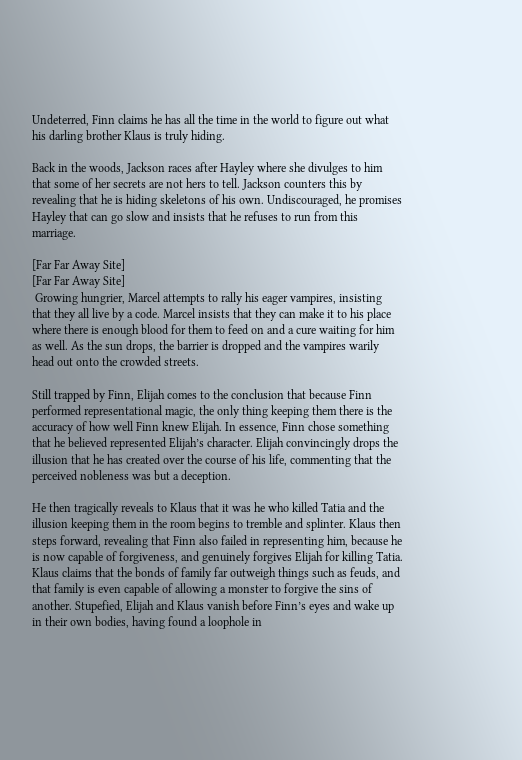Undeterred, Finn claims he has all the time in the world to figure out what his darling brother Klaus is truly hiding.

Back in the woods, Jackson races after Hayley where she divulges to him that some of her secrets are not hers to tell. Jackson counters this by revealing that he is hiding skeletons of his own. Undiscouraged, he promises Hayley that can go slow and insists that he refuses to run from this marriage.

[Far Far Away Site]
[Far Far Away Site]
 Growing hungrier, Marcel attempts to rally his eager vampires, insisting that they all live by a code. Marcel insists that they can make it to his place where there is enough blood for them to feed on and a cure waiting for him as well. As the sun drops, the barrier is dropped and the vampires warily head out onto the crowded streets.

Still trapped by Finn, Elijah comes to the conclusion that because Finn performed representational magic, the only thing keeping them there is the accuracy of how well Finn knew Elijah. In essence, Finn chose something that he believed represented Elijah’s character. Elijah convincingly drops the illusion that he has created over the course of his life, commenting that the perceived nobleness was but a deception.

He then tragically reveals to Klaus that it was he who killed Tatia and the illusion keeping them in the room begins to tremble and splinter. Klaus then steps forward, revealing that Finn also failed in representing him, because he is now capable of forgiveness, and genuinely forgives Elijah for killing Tatia. Klaus claims that the bonds of family far outweigh things such as feuds, and that family is even capable of allowing a monster to forgive the sins of another. Stupefied, Elijah and Klaus vanish before Finn’s eyes and wake up in their own bodies, having found a loophole in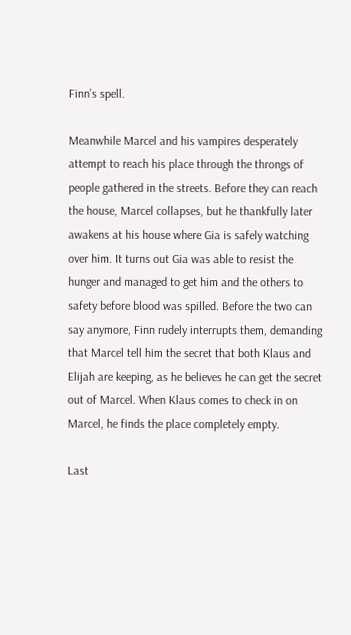Finn’s spell.

Meanwhile Marcel and his vampires desperately attempt to reach his place through the throngs of people gathered in the streets. Before they can reach the house, Marcel collapses, but he thankfully later awakens at his house where Gia is safely watching over him. It turns out Gia was able to resist the hunger and managed to get him and the others to safety before blood was spilled. Before the two can say anymore, Finn rudely interrupts them, demanding that Marcel tell him the secret that both Klaus and Elijah are keeping, as he believes he can get the secret out of Marcel. When Klaus comes to check in on Marcel, he finds the place completely empty.

Last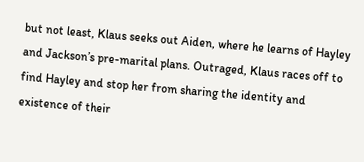but not least, Klaus seeks out Aiden, where he learns of Hayley and Jackson’s pre-marital plans. Outraged, Klaus races off to find Hayley and stop her from sharing the identity and existence of their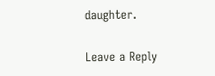daughter.

Leave a Reply